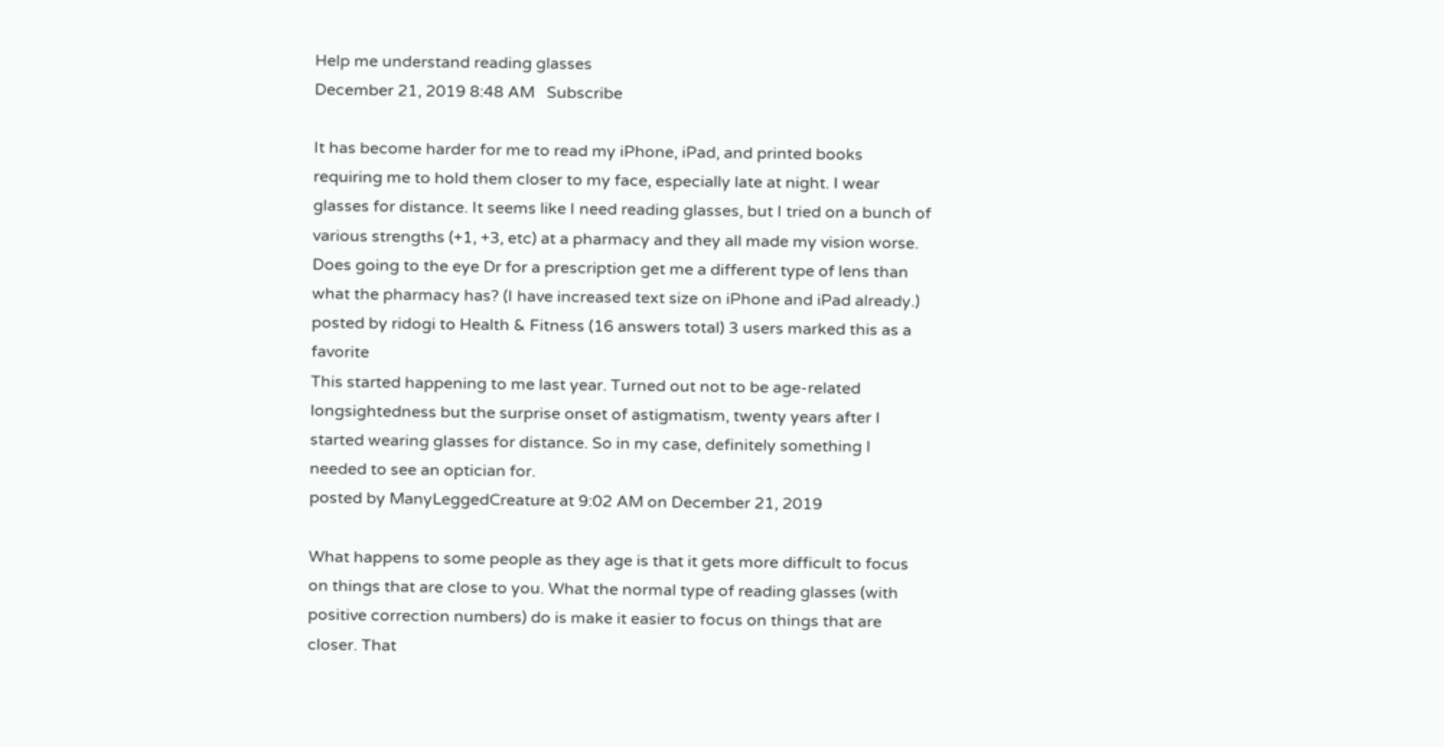Help me understand reading glasses
December 21, 2019 8:48 AM   Subscribe

It has become harder for me to read my iPhone, iPad, and printed books requiring me to hold them closer to my face, especially late at night. I wear glasses for distance. It seems like I need reading glasses, but I tried on a bunch of various strengths (+1, +3, etc) at a pharmacy and they all made my vision worse. Does going to the eye Dr for a prescription get me a different type of lens than what the pharmacy has? (I have increased text size on iPhone and iPad already.)
posted by ridogi to Health & Fitness (16 answers total) 3 users marked this as a favorite
This started happening to me last year. Turned out not to be age-related longsightedness but the surprise onset of astigmatism, twenty years after I started wearing glasses for distance. So in my case, definitely something I needed to see an optician for.
posted by ManyLeggedCreature at 9:02 AM on December 21, 2019

What happens to some people as they age is that it gets more difficult to focus on things that are close to you. What the normal type of reading glasses (with positive correction numbers) do is make it easier to focus on things that are closer. That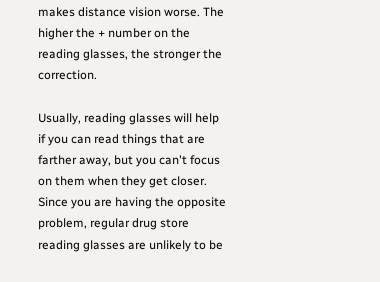makes distance vision worse. The higher the + number on the reading glasses, the stronger the correction.

Usually, reading glasses will help if you can read things that are farther away, but you can't focus on them when they get closer. Since you are having the opposite problem, regular drug store reading glasses are unlikely to be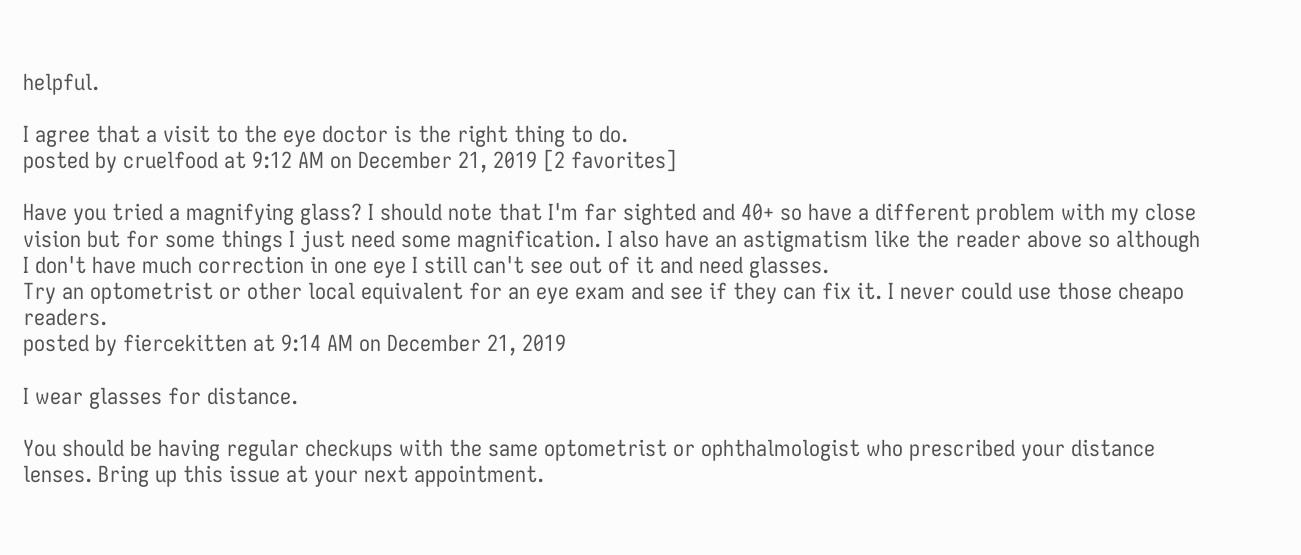helpful.

I agree that a visit to the eye doctor is the right thing to do.
posted by cruelfood at 9:12 AM on December 21, 2019 [2 favorites]

Have you tried a magnifying glass? I should note that I'm far sighted and 40+ so have a different problem with my close vision but for some things I just need some magnification. I also have an astigmatism like the reader above so although I don't have much correction in one eye I still can't see out of it and need glasses.
Try an optometrist or other local equivalent for an eye exam and see if they can fix it. I never could use those cheapo readers.
posted by fiercekitten at 9:14 AM on December 21, 2019

I wear glasses for distance.

You should be having regular checkups with the same optometrist or ophthalmologist who prescribed your distance lenses. Bring up this issue at your next appointment.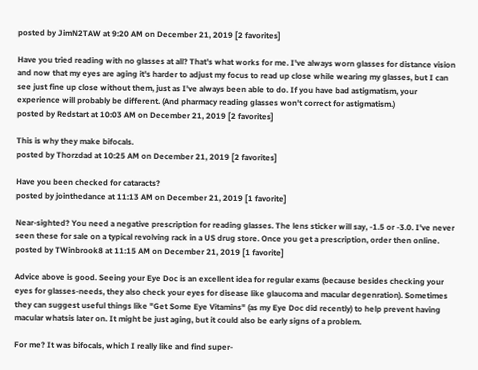posted by JimN2TAW at 9:20 AM on December 21, 2019 [2 favorites]

Have you tried reading with no glasses at all? That's what works for me. I've always worn glasses for distance vision and now that my eyes are aging it's harder to adjust my focus to read up close while wearing my glasses, but I can see just fine up close without them, just as I've always been able to do. If you have bad astigmatism, your experience will probably be different. (And pharmacy reading glasses won't correct for astigmatism.)
posted by Redstart at 10:03 AM on December 21, 2019 [2 favorites]

This is why they make bifocals.
posted by Thorzdad at 10:25 AM on December 21, 2019 [2 favorites]

Have you been checked for cataracts?
posted by jointhedance at 11:13 AM on December 21, 2019 [1 favorite]

Near-sighted? You need a negative prescription for reading glasses. The lens sticker will say, -1.5 or -3.0. I've never seen these for sale on a typical revolving rack in a US drug store. Once you get a prescription, order then online.
posted by TWinbrook8 at 11:15 AM on December 21, 2019 [1 favorite]

Advice above is good. Seeing your Eye Doc is an excellent idea for regular exams (because besides checking your eyes for glasses-needs, they also check your eyes for disease like glaucoma and macular degenration). Sometimes they can suggest useful things like "Get Some Eye Vitamins" (as my Eye Doc did recently) to help prevent having macular whatsis later on. It might be just aging, but it could also be early signs of a problem.

For me? It was bifocals, which I really like and find super-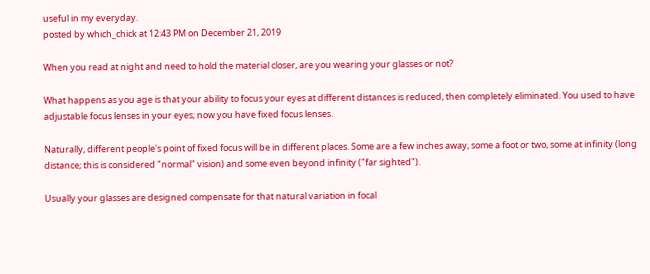useful in my everyday.
posted by which_chick at 12:43 PM on December 21, 2019

When you read at night and need to hold the material closer, are you wearing your glasses or not?

What happens as you age is that your ability to focus your eyes at different distances is reduced, then completely eliminated. You used to have adjustable focus lenses in your eyes; now you have fixed focus lenses.

Naturally, different people's point of fixed focus will be in different places. Some are a few inches away, some a foot or two, some at infinity (long distance; this is considered "normal" vision) and some even beyond infinity ("far sighted").

Usually your glasses are designed compensate for that natural variation in focal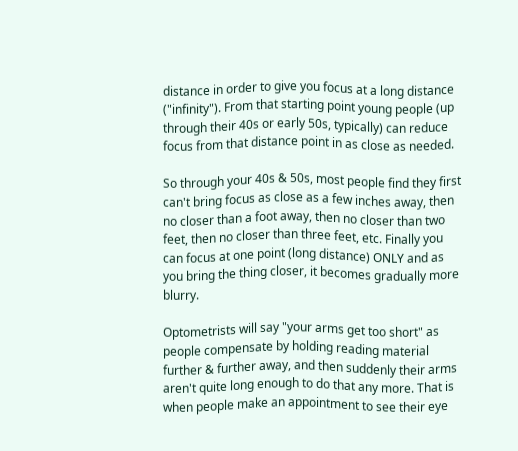distance in order to give you focus at a long distance ("infinity"). From that starting point young people (up through their 40s or early 50s, typically) can reduce focus from that distance point in as close as needed.

So through your 40s & 50s, most people find they first can't bring focus as close as a few inches away, then no closer than a foot away, then no closer than two feet, then no closer than three feet, etc. Finally you can focus at one point (long distance) ONLY and as you bring the thing closer, it becomes gradually more blurry.

Optometrists will say "your arms get too short" as people compensate by holding reading material further & further away, and then suddenly their arms aren't quite long enough to do that any more. That is when people make an appointment to see their eye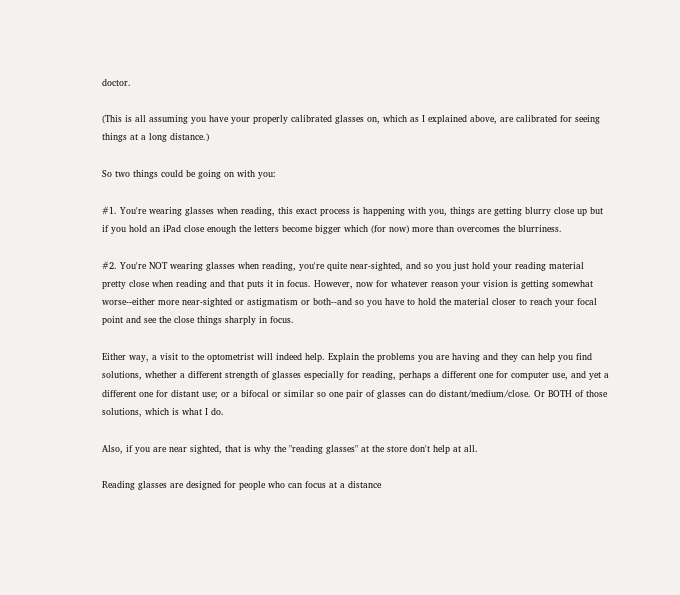doctor.

(This is all assuming you have your properly calibrated glasses on, which as I explained above, are calibrated for seeing things at a long distance.)

So two things could be going on with you:

#1. You're wearing glasses when reading, this exact process is happening with you, things are getting blurry close up but if you hold an iPad close enough the letters become bigger which (for now) more than overcomes the blurriness.

#2. You're NOT wearing glasses when reading, you're quite near-sighted, and so you just hold your reading material pretty close when reading and that puts it in focus. However, now for whatever reason your vision is getting somewhat worse--either more near-sighted or astigmatism or both--and so you have to hold the material closer to reach your focal point and see the close things sharply in focus.

Either way, a visit to the optometrist will indeed help. Explain the problems you are having and they can help you find solutions, whether a different strength of glasses especially for reading, perhaps a different one for computer use, and yet a different one for distant use; or a bifocal or similar so one pair of glasses can do distant/medium/close. Or BOTH of those solutions, which is what I do.

Also, if you are near sighted, that is why the "reading glasses" at the store don't help at all.

Reading glasses are designed for people who can focus at a distance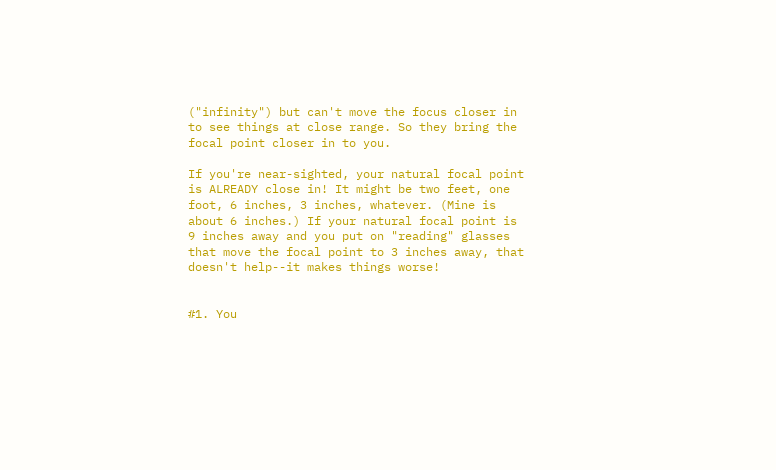("infinity") but can't move the focus closer in to see things at close range. So they bring the focal point closer in to you.

If you're near-sighted, your natural focal point is ALREADY close in! It might be two feet, one foot, 6 inches, 3 inches, whatever. (Mine is about 6 inches.) If your natural focal point is 9 inches away and you put on "reading" glasses that move the focal point to 3 inches away, that doesn't help--it makes things worse!


#1. You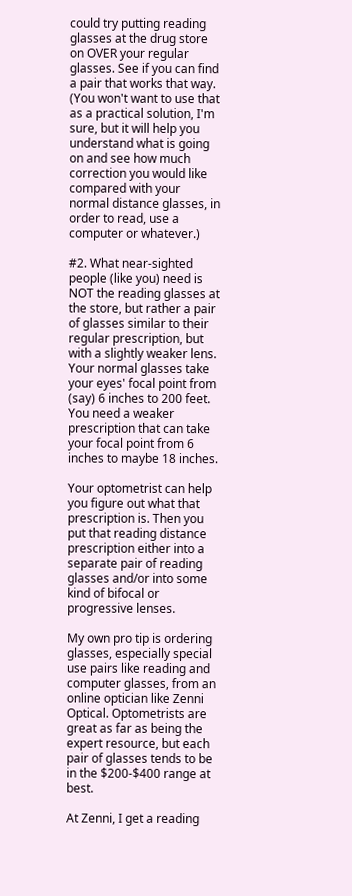could try putting reading glasses at the drug store on OVER your regular glasses. See if you can find a pair that works that way. (You won't want to use that as a practical solution, I'm sure, but it will help you understand what is going on and see how much correction you would like compared with your normal distance glasses, in order to read, use a computer or whatever.)

#2. What near-sighted people (like you) need is NOT the reading glasses at the store, but rather a pair of glasses similar to their regular prescription, but with a slightly weaker lens. Your normal glasses take your eyes' focal point from (say) 6 inches to 200 feet. You need a weaker prescription that can take your focal point from 6 inches to maybe 18 inches.

Your optometrist can help you figure out what that prescription is. Then you put that reading distance prescription either into a separate pair of reading glasses and/or into some kind of bifocal or progressive lenses.

My own pro tip is ordering glasses, especially special use pairs like reading and computer glasses, from an online optician like Zenni Optical. Optometrists are great as far as being the expert resource, but each pair of glasses tends to be in the $200-$400 range at best.

At Zenni, I get a reading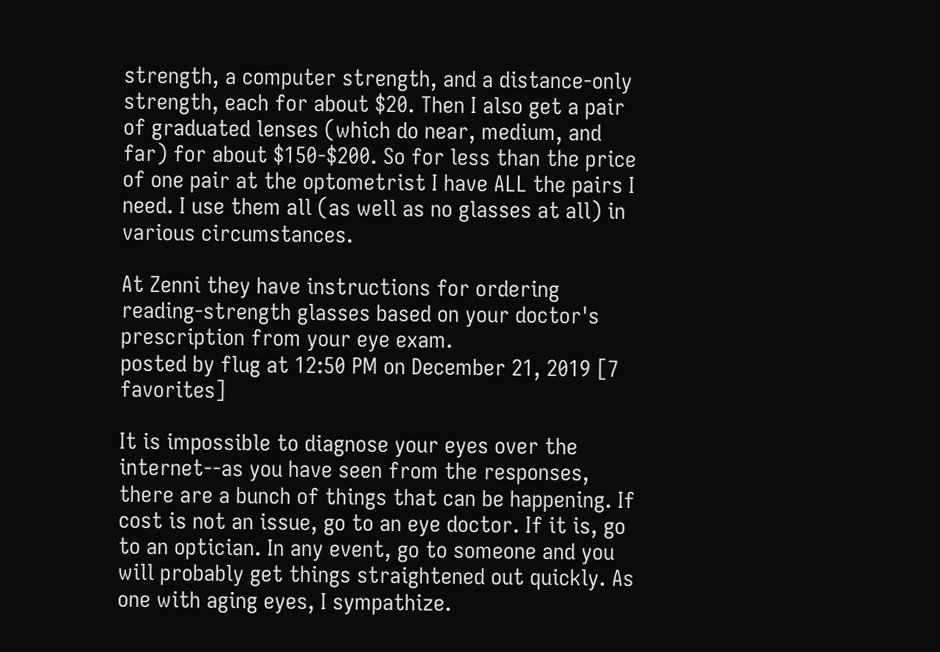strength, a computer strength, and a distance-only strength, each for about $20. Then I also get a pair of graduated lenses (which do near, medium, and far) for about $150-$200. So for less than the price of one pair at the optometrist I have ALL the pairs I need. I use them all (as well as no glasses at all) in various circumstances.

At Zenni they have instructions for ordering reading-strength glasses based on your doctor's prescription from your eye exam.
posted by flug at 12:50 PM on December 21, 2019 [7 favorites]

It is impossible to diagnose your eyes over the internet--as you have seen from the responses, there are a bunch of things that can be happening. If cost is not an issue, go to an eye doctor. If it is, go to an optician. In any event, go to someone and you will probably get things straightened out quickly. As one with aging eyes, I sympathize.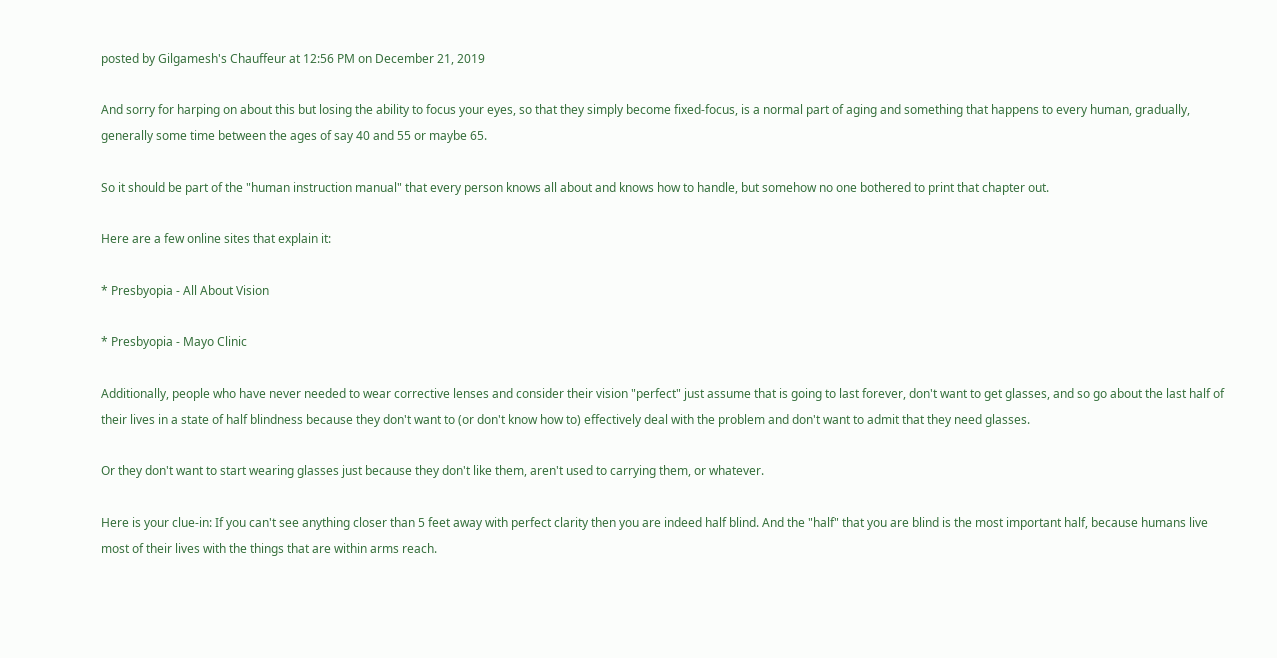posted by Gilgamesh's Chauffeur at 12:56 PM on December 21, 2019

And sorry for harping on about this but losing the ability to focus your eyes, so that they simply become fixed-focus, is a normal part of aging and something that happens to every human, gradually, generally some time between the ages of say 40 and 55 or maybe 65.

So it should be part of the "human instruction manual" that every person knows all about and knows how to handle, but somehow no one bothered to print that chapter out.

Here are a few online sites that explain it:

* Presbyopia - All About Vision

* Presbyopia - Mayo Clinic

Additionally, people who have never needed to wear corrective lenses and consider their vision "perfect" just assume that is going to last forever, don't want to get glasses, and so go about the last half of their lives in a state of half blindness because they don't want to (or don't know how to) effectively deal with the problem and don't want to admit that they need glasses.

Or they don't want to start wearing glasses just because they don't like them, aren't used to carrying them, or whatever.

Here is your clue-in: If you can't see anything closer than 5 feet away with perfect clarity then you are indeed half blind. And the "half" that you are blind is the most important half, because humans live most of their lives with the things that are within arms reach.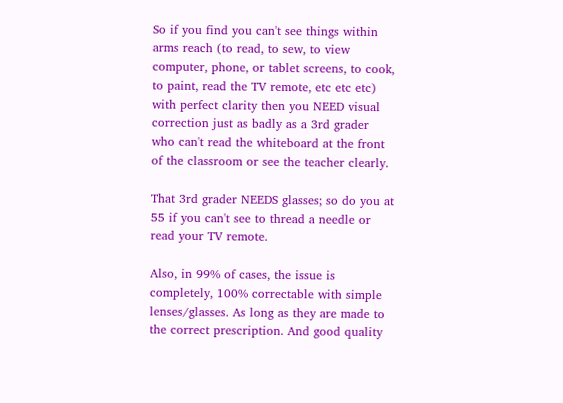So if you find you can't see things within arms reach (to read, to sew, to view computer, phone, or tablet screens, to cook, to paint, read the TV remote, etc etc etc) with perfect clarity then you NEED visual correction just as badly as a 3rd grader who can't read the whiteboard at the front of the classroom or see the teacher clearly.

That 3rd grader NEEDS glasses; so do you at 55 if you can't see to thread a needle or read your TV remote.

Also, in 99% of cases, the issue is completely, 100% correctable with simple lenses/glasses. As long as they are made to the correct prescription. And good quality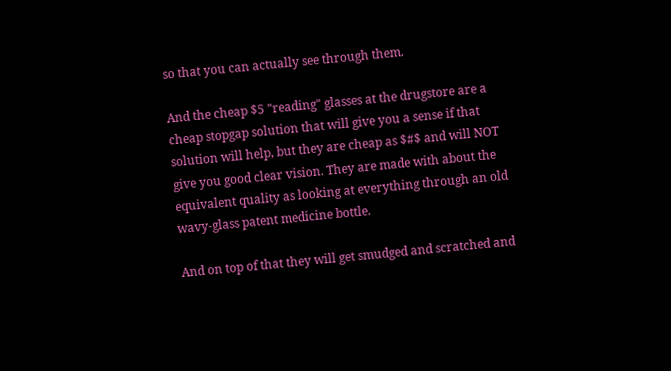so that you can actually see through them.

And the cheap $5 "reading" glasses at the drugstore are a cheap stopgap solution that will give you a sense if that solution will help, but they are cheap as $#$ and will NOT give you good clear vision. They are made with about the equivalent quality as looking at everything through an old wavy-glass patent medicine bottle.

And on top of that they will get smudged and scratched and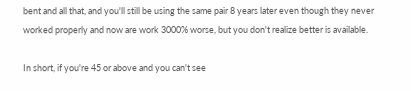bent and all that, and you'll still be using the same pair 8 years later even though they never worked properly and now are work 3000% worse, but you don't realize better is available.

In short, if you're 45 or above and you can't see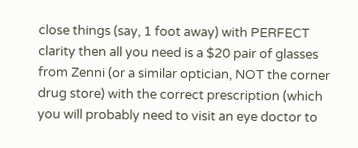close things (say, 1 foot away) with PERFECT clarity then all you need is a $20 pair of glasses from Zenni (or a similar optician, NOT the corner drug store) with the correct prescription (which you will probably need to visit an eye doctor to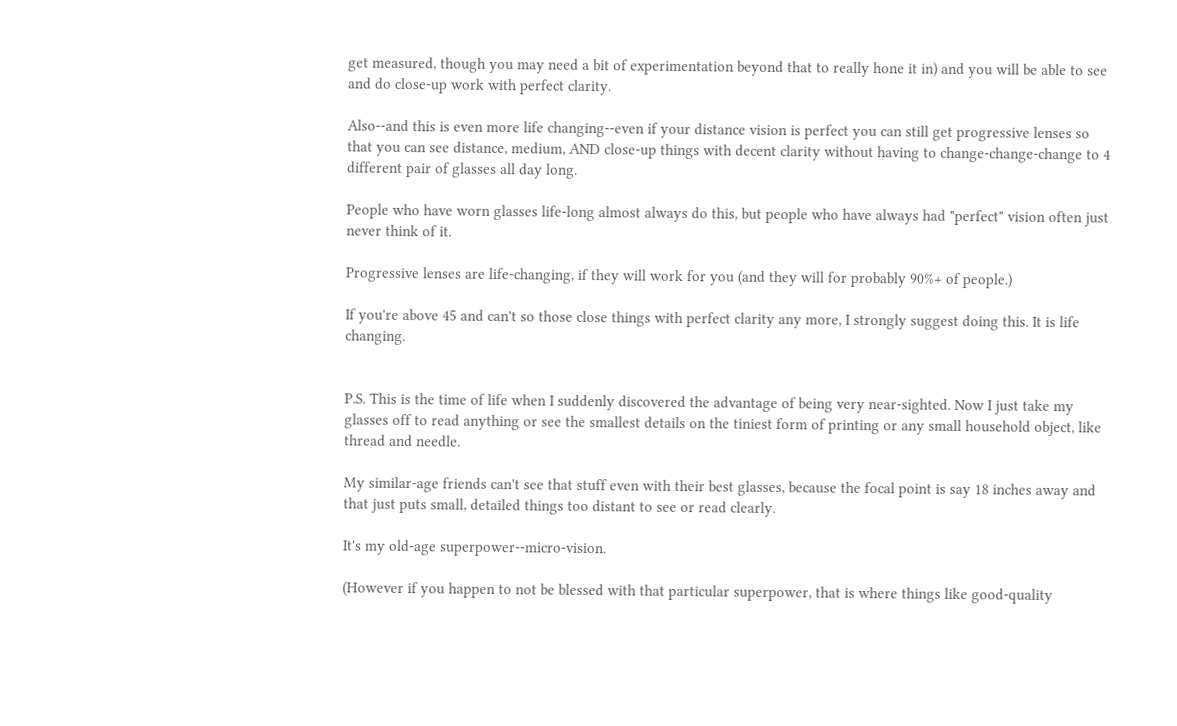get measured, though you may need a bit of experimentation beyond that to really hone it in) and you will be able to see and do close-up work with perfect clarity.

Also--and this is even more life changing--even if your distance vision is perfect you can still get progressive lenses so that you can see distance, medium, AND close-up things with decent clarity without having to change-change-change to 4 different pair of glasses all day long.

People who have worn glasses life-long almost always do this, but people who have always had "perfect" vision often just never think of it.

Progressive lenses are life-changing, if they will work for you (and they will for probably 90%+ of people.)

If you're above 45 and can't so those close things with perfect clarity any more, I strongly suggest doing this. It is life changing.


P.S. This is the time of life when I suddenly discovered the advantage of being very near-sighted. Now I just take my glasses off to read anything or see the smallest details on the tiniest form of printing or any small household object, like thread and needle.

My similar-age friends can't see that stuff even with their best glasses, because the focal point is say 18 inches away and that just puts small, detailed things too distant to see or read clearly.

It's my old-age superpower--micro-vision.

(However if you happen to not be blessed with that particular superpower, that is where things like good-quality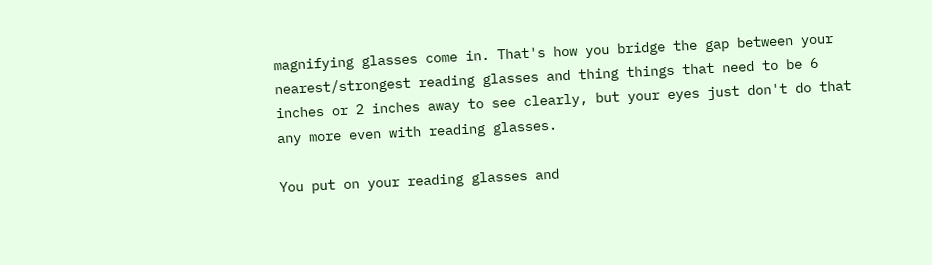magnifying glasses come in. That's how you bridge the gap between your nearest/strongest reading glasses and thing things that need to be 6 inches or 2 inches away to see clearly, but your eyes just don't do that any more even with reading glasses.

You put on your reading glasses and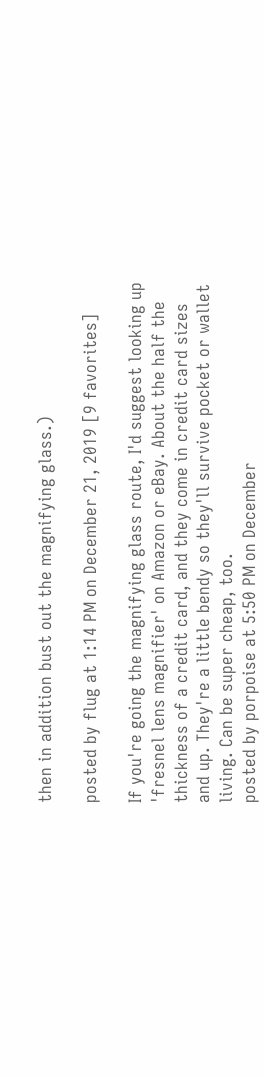then in addition bust out the magnifying glass.)

posted by flug at 1:14 PM on December 21, 2019 [9 favorites]

If you're going the magnifying glass route, I'd suggest looking up 'fresnel lens magnifier' on Amazon or eBay. About the half the thickness of a credit card, and they come in credit card sizes and up. They're a little bendy so they'll survive pocket or wallet living. Can be super cheap, too.
posted by porpoise at 5:50 PM on December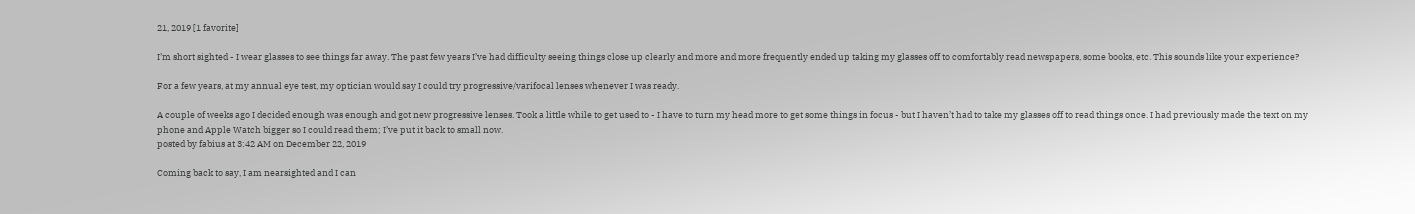21, 2019 [1 favorite]

I’m short sighted - I wear glasses to see things far away. The past few years I’ve had difficulty seeing things close up clearly and more and more frequently ended up taking my glasses off to comfortably read newspapers, some books, etc. This sounds like your experience?

For a few years, at my annual eye test, my optician would say I could try progressive/varifocal lenses whenever I was ready.

A couple of weeks ago I decided enough was enough and got new progressive lenses. Took a little while to get used to - I have to turn my head more to get some things in focus - but I haven’t had to take my glasses off to read things once. I had previously made the text on my phone and Apple Watch bigger so I could read them; I’ve put it back to small now.
posted by fabius at 3:42 AM on December 22, 2019

Coming back to say, I am nearsighted and I can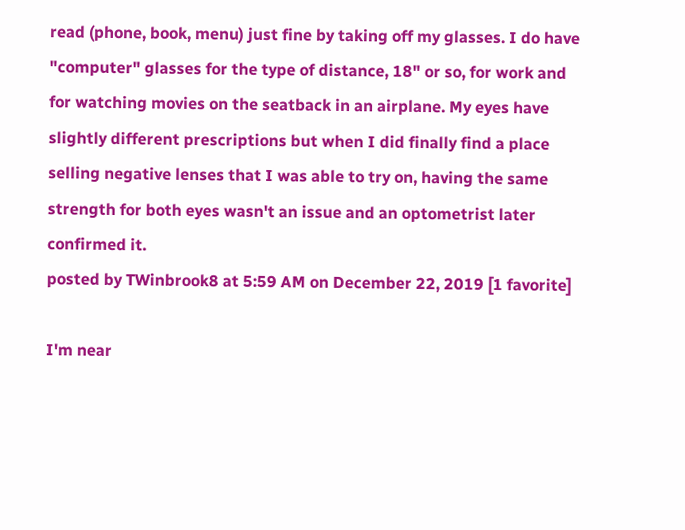read (phone, book, menu) just fine by taking off my glasses. I do have "computer" glasses for the type of distance, 18" or so, for work and for watching movies on the seatback in an airplane. My eyes have slightly different prescriptions but when I did finally find a place selling negative lenses that I was able to try on, having the same strength for both eyes wasn't an issue and an optometrist later confirmed it.
posted by TWinbrook8 at 5:59 AM on December 22, 2019 [1 favorite]

I'm near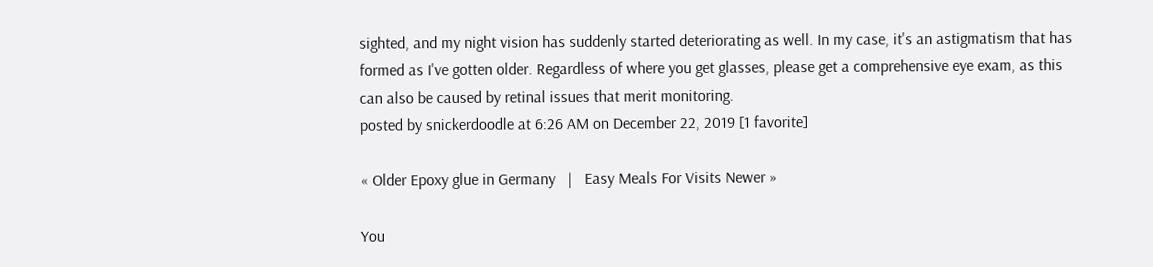sighted, and my night vision has suddenly started deteriorating as well. In my case, it's an astigmatism that has formed as I've gotten older. Regardless of where you get glasses, please get a comprehensive eye exam, as this can also be caused by retinal issues that merit monitoring.
posted by snickerdoodle at 6:26 AM on December 22, 2019 [1 favorite]

« Older Epoxy glue in Germany   |   Easy Meals For Visits Newer »

You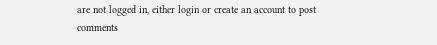are not logged in, either login or create an account to post comments